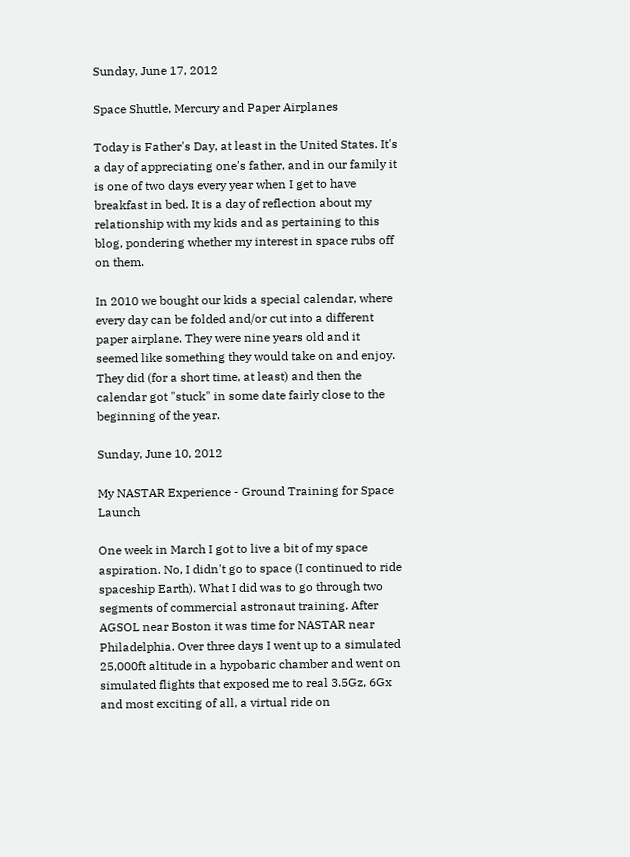Sunday, June 17, 2012

Space Shuttle, Mercury and Paper Airplanes

Today is Father's Day, at least in the United States. It's a day of appreciating one's father, and in our family it is one of two days every year when I get to have breakfast in bed. It is a day of reflection about my relationship with my kids and as pertaining to this blog, pondering whether my interest in space rubs off on them.

In 2010 we bought our kids a special calendar, where every day can be folded and/or cut into a different paper airplane. They were nine years old and it seemed like something they would take on and enjoy. They did (for a short time, at least) and then the calendar got "stuck" in some date fairly close to the beginning of the year.

Sunday, June 10, 2012

My NASTAR Experience - Ground Training for Space Launch

One week in March I got to live a bit of my space aspiration. No, I didn't go to space (I continued to ride spaceship Earth). What I did was to go through two segments of commercial astronaut training. After AGSOL near Boston it was time for NASTAR near Philadelphia. Over three days I went up to a simulated 25,000ft altitude in a hypobaric chamber and went on simulated flights that exposed me to real 3.5Gz, 6Gx and most exciting of all, a virtual ride on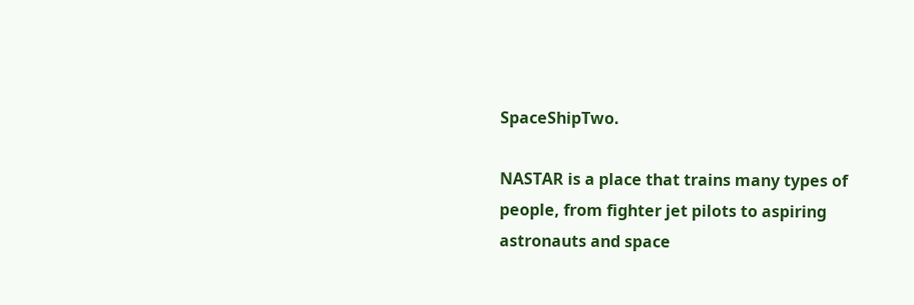SpaceShipTwo.

NASTAR is a place that trains many types of people, from fighter jet pilots to aspiring astronauts and space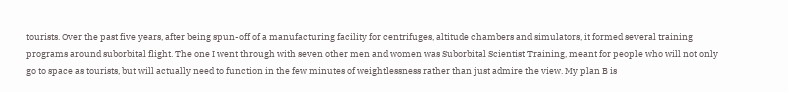tourists. Over the past five years, after being spun-off of a manufacturing facility for centrifuges, altitude chambers and simulators, it formed several training programs around suborbital flight. The one I went through with seven other men and women was Suborbital Scientist Training, meant for people who will not only go to space as tourists, but will actually need to function in the few minutes of weightlessness rather than just admire the view. My plan B is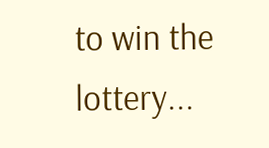to win the lottery...